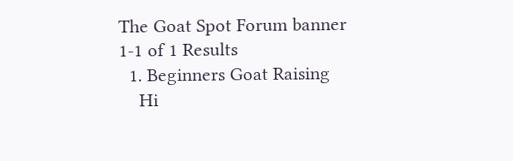The Goat Spot Forum banner
1-1 of 1 Results
  1. Beginners Goat Raising
    Hi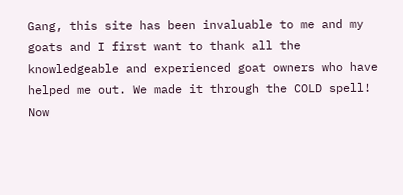Gang, this site has been invaluable to me and my goats and I first want to thank all the knowledgeable and experienced goat owners who have helped me out. We made it through the COLD spell! Now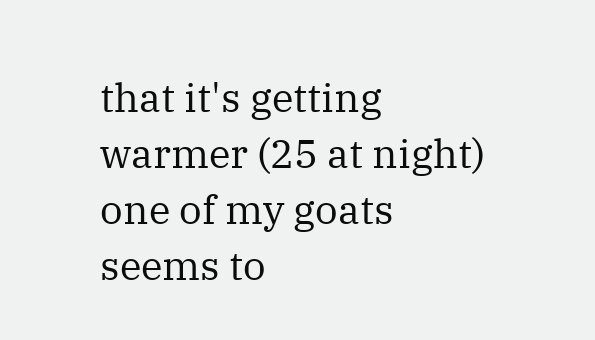that it's getting warmer (25 at night) one of my goats seems to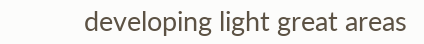developing light great areas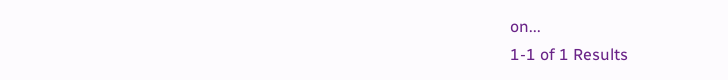on...
1-1 of 1 Results